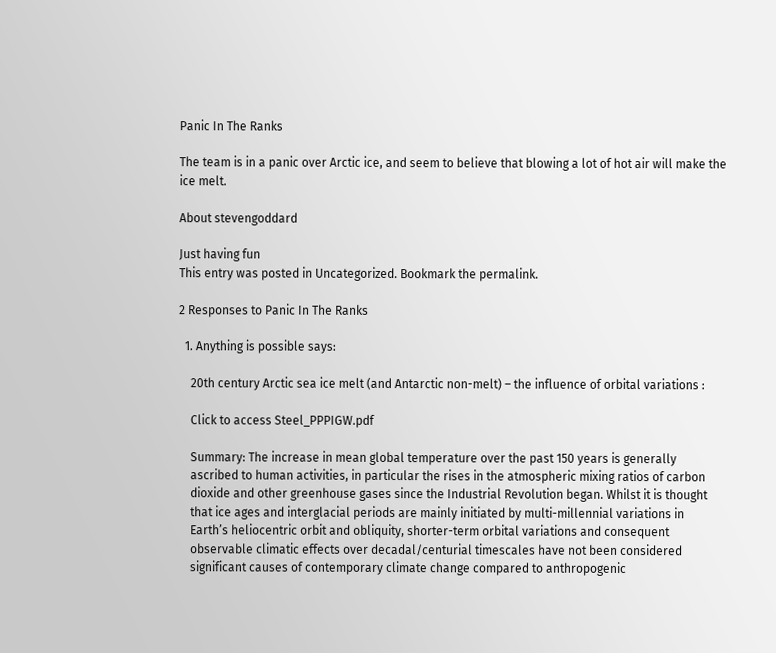Panic In The Ranks

The team is in a panic over Arctic ice, and seem to believe that blowing a lot of hot air will make the ice melt.

About stevengoddard

Just having fun
This entry was posted in Uncategorized. Bookmark the permalink.

2 Responses to Panic In The Ranks

  1. Anything is possible says:

    20th century Arctic sea ice melt (and Antarctic non-melt) – the influence of orbital variations :

    Click to access Steel_PPPIGW.pdf

    Summary: The increase in mean global temperature over the past 150 years is generally
    ascribed to human activities, in particular the rises in the atmospheric mixing ratios of carbon
    dioxide and other greenhouse gases since the Industrial Revolution began. Whilst it is thought
    that ice ages and interglacial periods are mainly initiated by multi-millennial variations in
    Earth’s heliocentric orbit and obliquity, shorter-term orbital variations and consequent
    observable climatic effects over decadal/centurial timescales have not been considered
    significant causes of contemporary climate change compared to anthropogenic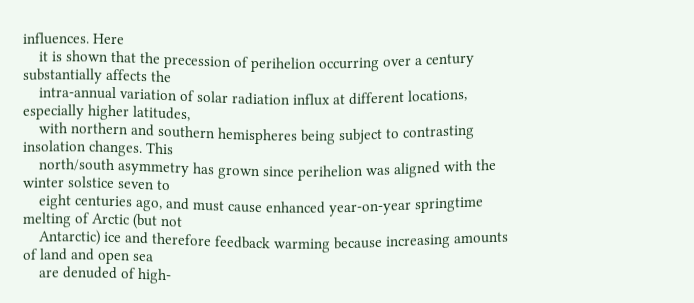influences. Here
    it is shown that the precession of perihelion occurring over a century substantially affects the
    intra-annual variation of solar radiation influx at different locations, especially higher latitudes,
    with northern and southern hemispheres being subject to contrasting insolation changes. This
    north/south asymmetry has grown since perihelion was aligned with the winter solstice seven to
    eight centuries ago, and must cause enhanced year-on-year springtime melting of Arctic (but not
    Antarctic) ice and therefore feedback warming because increasing amounts of land and open sea
    are denuded of high-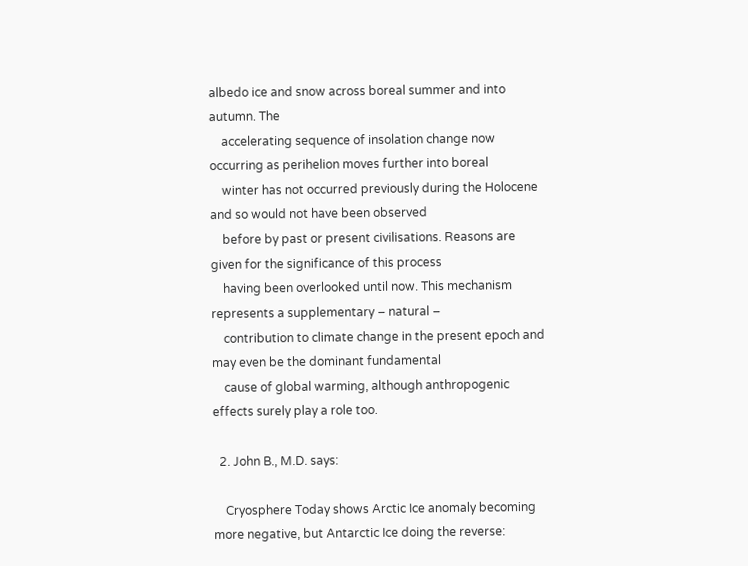albedo ice and snow across boreal summer and into autumn. The
    accelerating sequence of insolation change now occurring as perihelion moves further into boreal
    winter has not occurred previously during the Holocene and so would not have been observed
    before by past or present civilisations. Reasons are given for the significance of this process
    having been overlooked until now. This mechanism represents a supplementary – natural –
    contribution to climate change in the present epoch and may even be the dominant fundamental
    cause of global warming, although anthropogenic effects surely play a role too.

  2. John B., M.D. says:

    Cryosphere Today shows Arctic Ice anomaly becoming more negative, but Antarctic Ice doing the reverse: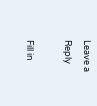Leave a Reply

Fill in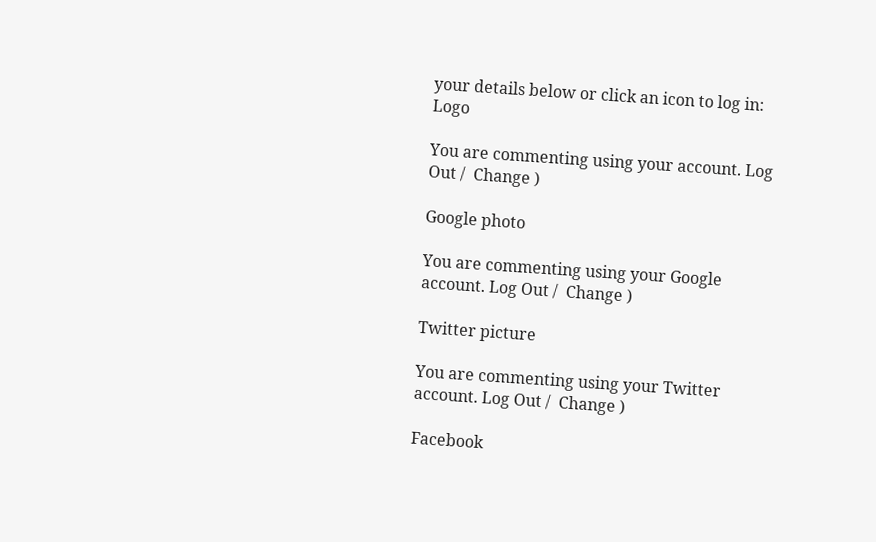your details below or click an icon to log in: Logo

You are commenting using your account. Log Out /  Change )

Google photo

You are commenting using your Google account. Log Out /  Change )

Twitter picture

You are commenting using your Twitter account. Log Out /  Change )

Facebook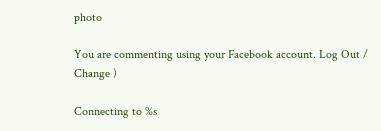photo

You are commenting using your Facebook account. Log Out /  Change )

Connecting to %s